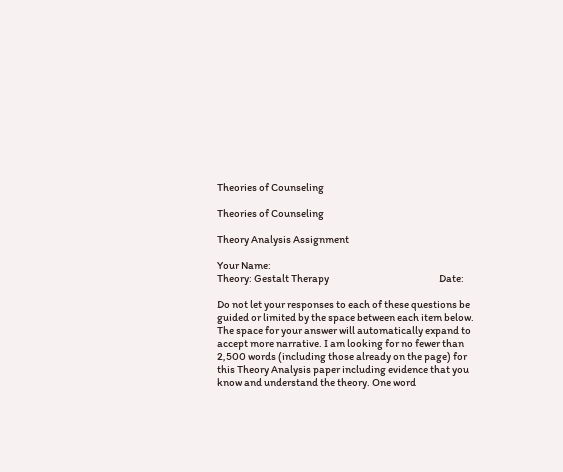Theories of Counseling

Theories of Counseling

Theory Analysis Assignment

Your Name:
Theory: Gestalt Therapy                                                       Date:

Do not let your responses to each of these questions be guided or limited by the space between each item below. The space for your answer will automatically expand to accept more narrative. I am looking for no fewer than 2,500 words (including those already on the page) for this Theory Analysis paper including evidence that you know and understand the theory. One word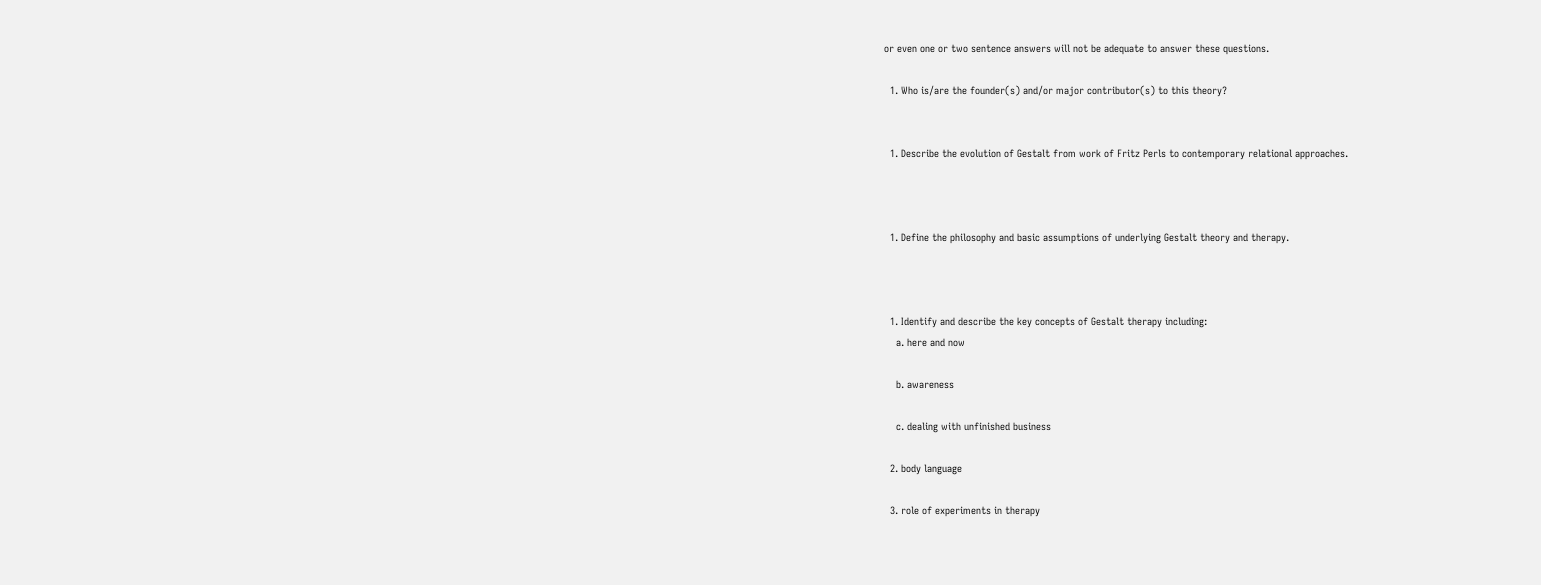or even one or two sentence answers will not be adequate to answer these questions.

  1. Who is/are the founder(s) and/or major contributor(s) to this theory?


  1. Describe the evolution of Gestalt from work of Fritz Perls to contemporary relational approaches.



  1. Define the philosophy and basic assumptions of underlying Gestalt theory and therapy.



  1. Identify and describe the key concepts of Gestalt therapy including:
    a. here and now

    b. awareness

    c. dealing with unfinished business

  2. body language

  3. role of experiments in therapy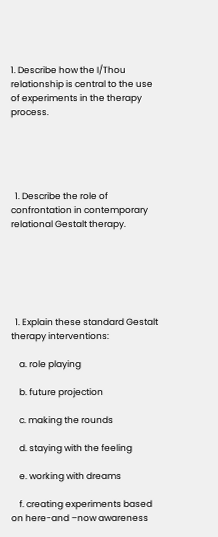1. Describe how the I/Thou relationship is central to the use of experiments in the therapy process.





  1. Describe the role of confrontation in contemporary relational Gestalt therapy.






  1. Explain these standard Gestalt therapy interventions:

    a. role playing

    b. future projection

    c. making the rounds

    d. staying with the feeling

    e. working with dreams

    f. creating experiments based on here-and –now awareness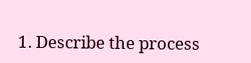1. Describe the process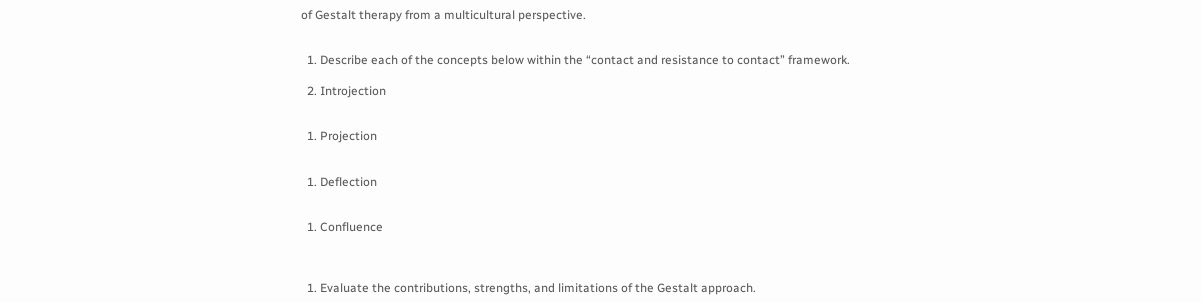of Gestalt therapy from a multicultural perspective.


  1. Describe each of the concepts below within the “contact and resistance to contact” framework.

  2. Introjection


  1. Projection


  1. Deflection


  1. Confluence



  1. Evaluate the contributions, strengths, and limitations of the Gestalt approach.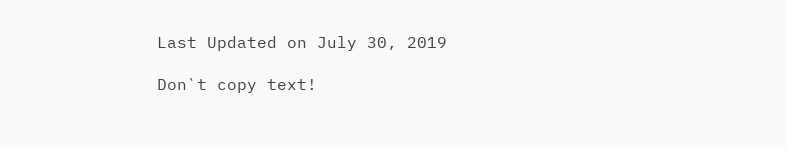Last Updated on July 30, 2019

Don`t copy text!